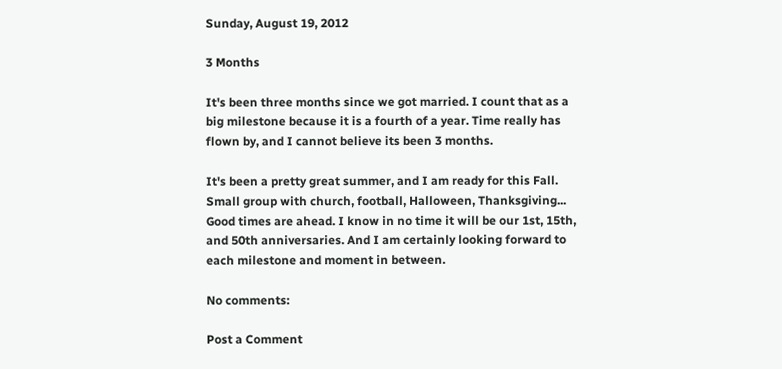Sunday, August 19, 2012

3 Months

It's been three months since we got married. I count that as a big milestone because it is a fourth of a year. Time really has flown by, and I cannot believe its been 3 months.

It's been a pretty great summer, and I am ready for this Fall. Small group with church, football, Halloween, Thanksgiving... Good times are ahead. I know in no time it will be our 1st, 15th, and 50th anniversaries. And I am certainly looking forward to each milestone and moment in between.

No comments:

Post a Comment